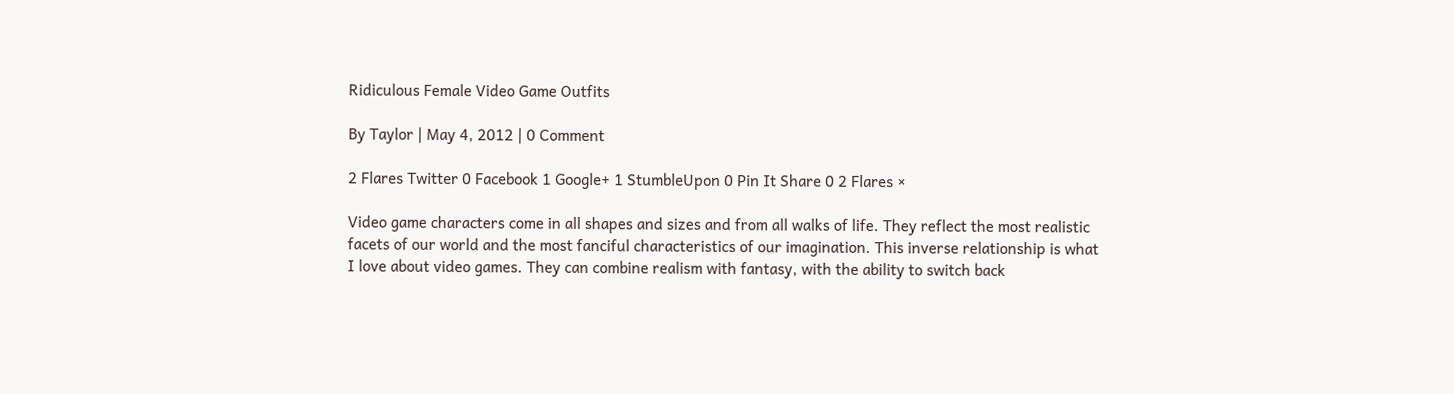Ridiculous Female Video Game Outfits

By Taylor | May 4, 2012 | 0 Comment

2 Flares Twitter 0 Facebook 1 Google+ 1 StumbleUpon 0 Pin It Share 0 2 Flares ×

Video game characters come in all shapes and sizes and from all walks of life. They reflect the most realistic facets of our world and the most fanciful characteristics of our imagination. This inverse relationship is what I love about video games. They can combine realism with fantasy, with the ability to switch back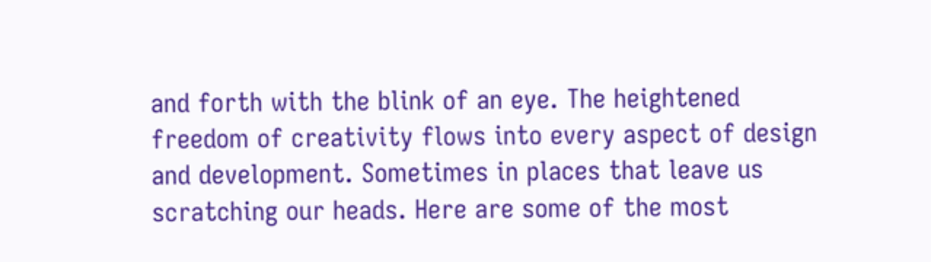and forth with the blink of an eye. The heightened freedom of creativity flows into every aspect of design and development. Sometimes in places that leave us scratching our heads. Here are some of the most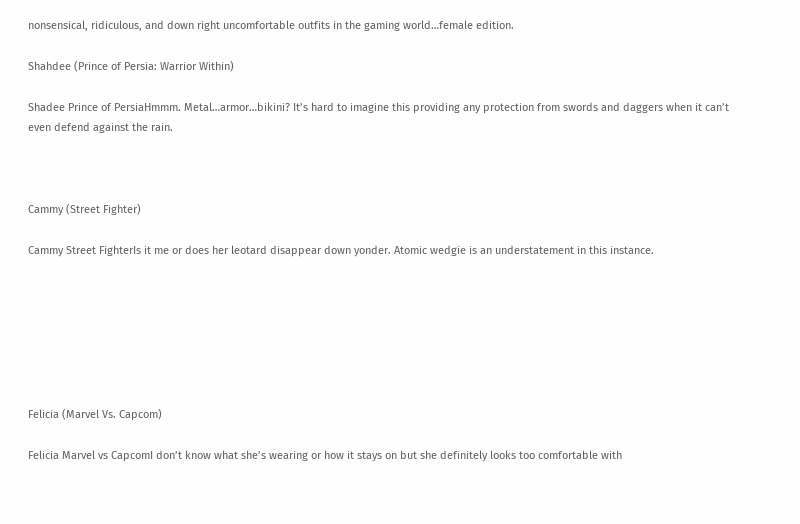nonsensical, ridiculous, and down right uncomfortable outfits in the gaming world…female edition.

Shahdee (Prince of Persia: Warrior Within)

Shadee Prince of PersiaHmmm. Metal…armor…bikini? It’s hard to imagine this providing any protection from swords and daggers when it can’t even defend against the rain.



Cammy (Street Fighter)

Cammy Street FighterIs it me or does her leotard disappear down yonder. Atomic wedgie is an understatement in this instance.







Felicia (Marvel Vs. Capcom)

Felicia Marvel vs CapcomI don’t know what she’s wearing or how it stays on but she definitely looks too comfortable with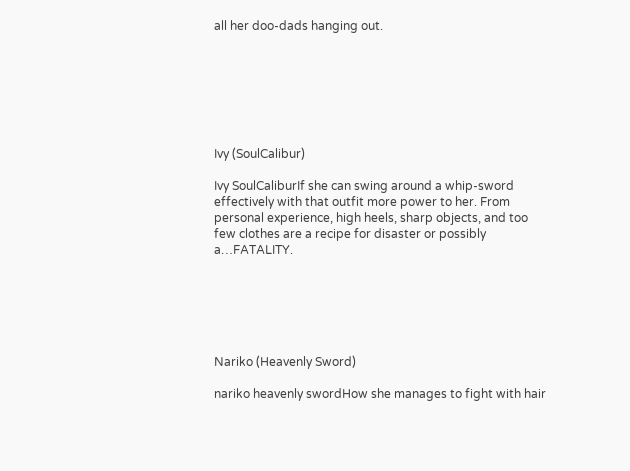all her doo-dads hanging out.







Ivy (SoulCalibur)

Ivy SoulCaliburIf she can swing around a whip-sword effectively with that outfit more power to her. From personal experience, high heels, sharp objects, and too few clothes are a recipe for disaster or possibly a…FATALITY.






Nariko (Heavenly Sword)

nariko heavenly swordHow she manages to fight with hair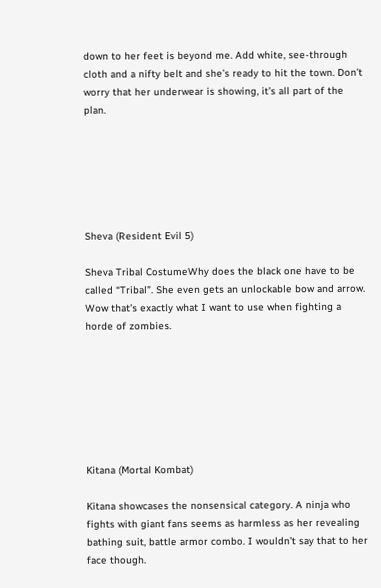down to her feet is beyond me. Add white, see-through cloth and a nifty belt and she’s ready to hit the town. Don’t worry that her underwear is showing, it’s all part of the plan.






Sheva (Resident Evil 5)

Sheva Tribal CostumeWhy does the black one have to be called “Tribal”. She even gets an unlockable bow and arrow. Wow that’s exactly what I want to use when fighting a horde of zombies.







Kitana (Mortal Kombat)

Kitana showcases the nonsensical category. A ninja who fights with giant fans seems as harmless as her revealing bathing suit, battle armor combo. I wouldn’t say that to her face though.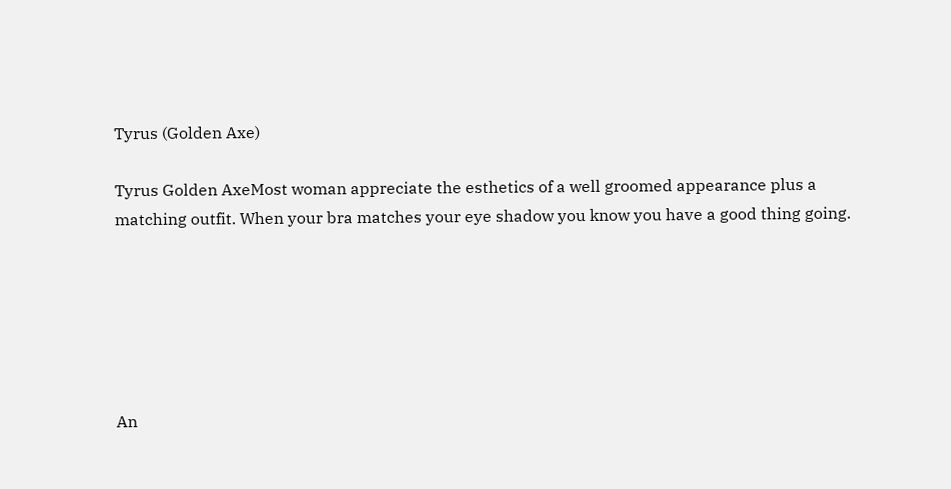Tyrus (Golden Axe)

Tyrus Golden AxeMost woman appreciate the esthetics of a well groomed appearance plus a matching outfit. When your bra matches your eye shadow you know you have a good thing going.






An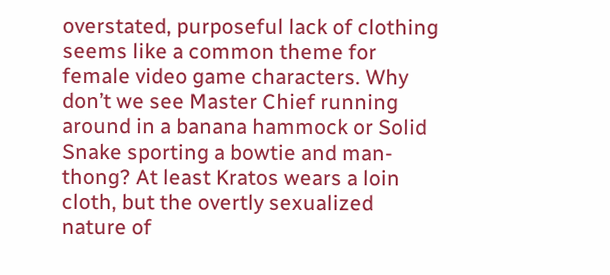overstated, purposeful lack of clothing seems like a common theme for female video game characters. Why don’t we see Master Chief running around in a banana hammock or Solid Snake sporting a bowtie and man-thong? At least Kratos wears a loin cloth, but the overtly sexualized nature of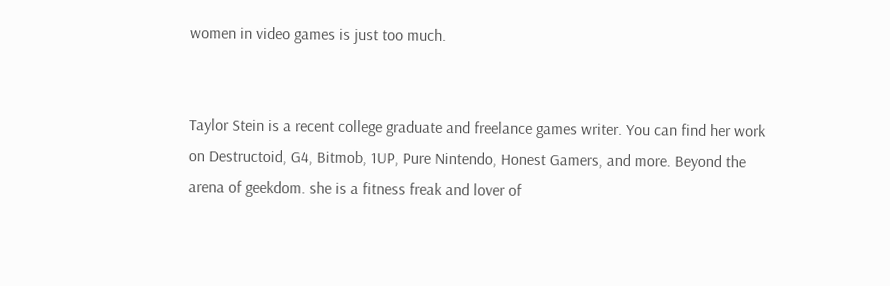women in video games is just too much.


Taylor Stein is a recent college graduate and freelance games writer. You can find her work on Destructoid, G4, Bitmob, 1UP, Pure Nintendo, Honest Gamers, and more. Beyond the arena of geekdom. she is a fitness freak and lover of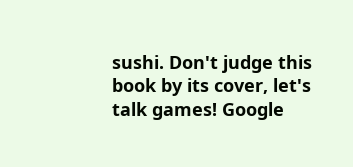sushi. Don't judge this book by its cover, let's talk games! Google